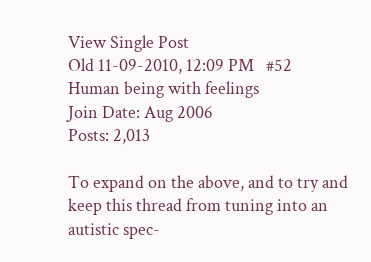View Single Post
Old 11-09-2010, 12:09 PM   #52
Human being with feelings
Join Date: Aug 2006
Posts: 2,013

To expand on the above, and to try and keep this thread from tuning into an autistic spec-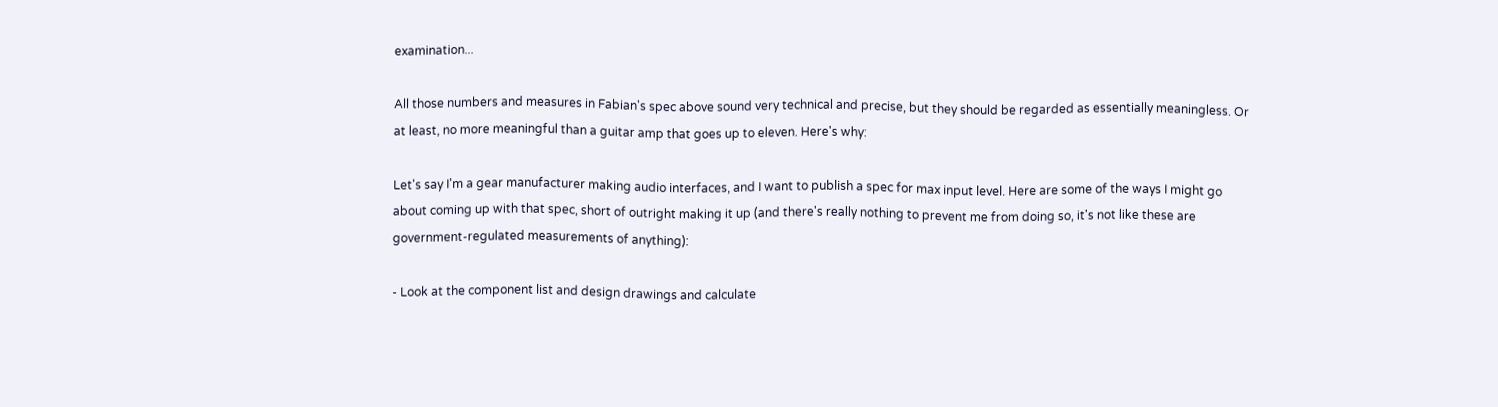examination...

All those numbers and measures in Fabian's spec above sound very technical and precise, but they should be regarded as essentially meaningless. Or at least, no more meaningful than a guitar amp that goes up to eleven. Here's why:

Let's say I'm a gear manufacturer making audio interfaces, and I want to publish a spec for max input level. Here are some of the ways I might go about coming up with that spec, short of outright making it up (and there's really nothing to prevent me from doing so, it's not like these are government-regulated measurements of anything):

- Look at the component list and design drawings and calculate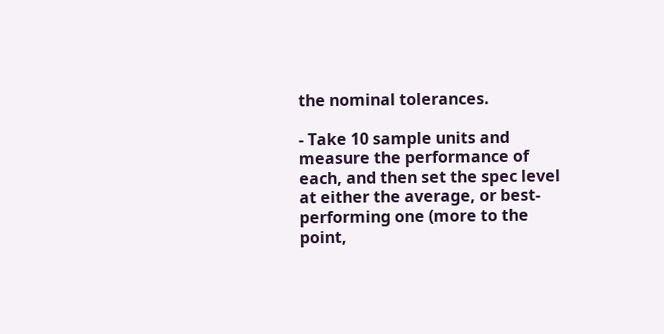the nominal tolerances.

- Take 10 sample units and measure the performance of each, and then set the spec level at either the average, or best-performing one (more to the point,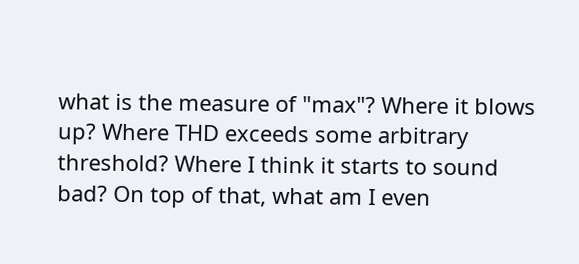what is the measure of "max"? Where it blows up? Where THD exceeds some arbitrary threshold? Where I think it starts to sound bad? On top of that, what am I even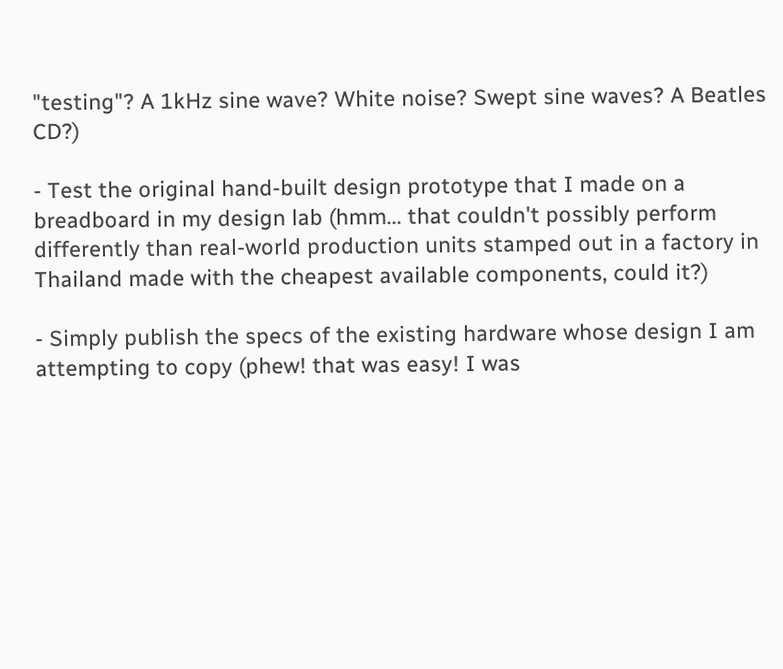"testing"? A 1kHz sine wave? White noise? Swept sine waves? A Beatles CD?)

- Test the original hand-built design prototype that I made on a breadboard in my design lab (hmm... that couldn't possibly perform differently than real-world production units stamped out in a factory in Thailand made with the cheapest available components, could it?)

- Simply publish the specs of the existing hardware whose design I am attempting to copy (phew! that was easy! I was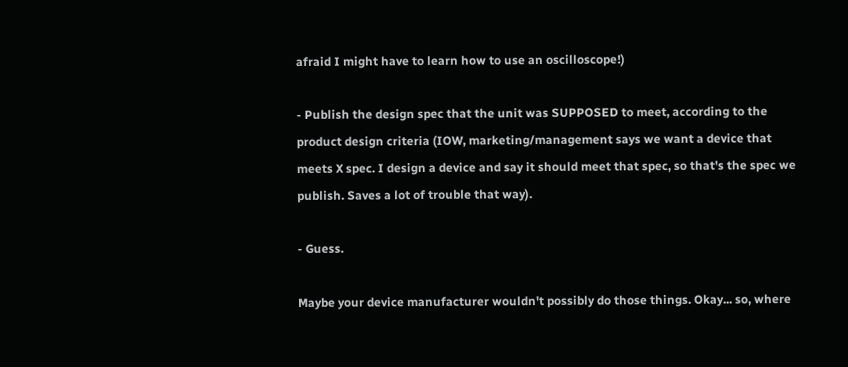afraid I might have to learn how to use an oscilloscope!)

- Publish the design spec that the unit was SUPPOSED to meet, according to the product design criteria (IOW, marketing/management says we want a device that meets X spec. I design a device and say it should meet that spec, so that's the spec we publish. Saves a lot of trouble that way).

- Guess.

Maybe your device manufacturer wouldn't possibly do those things. Okay... so, where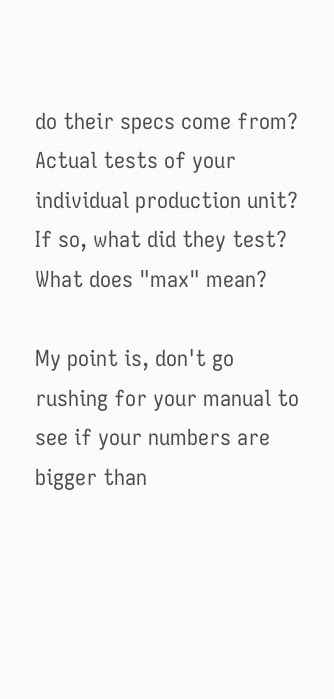do their specs come from? Actual tests of your individual production unit? If so, what did they test? What does "max" mean?

My point is, don't go rushing for your manual to see if your numbers are bigger than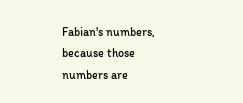Fabian's numbers, because those numbers are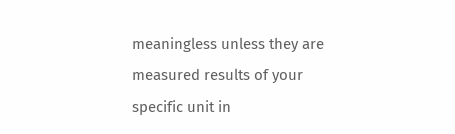meaningless unless they are measured results of your specific unit in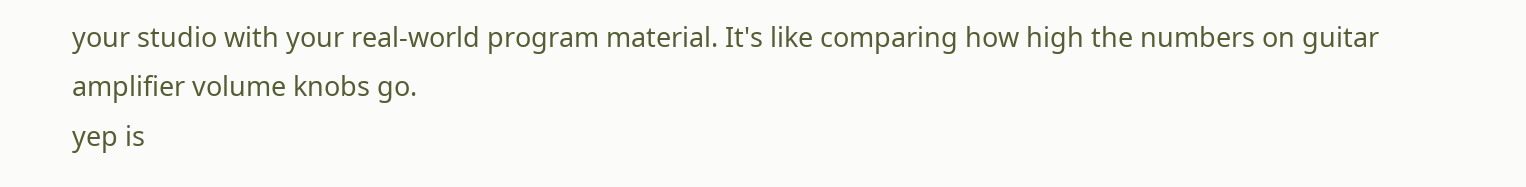your studio with your real-world program material. It's like comparing how high the numbers on guitar amplifier volume knobs go.
yep is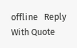offline   Reply With Quote